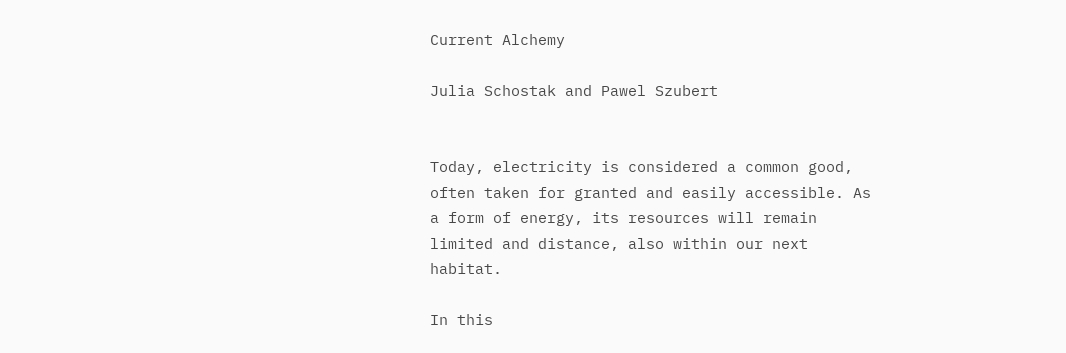Current Alchemy

Julia Schostak and Pawel Szubert


Today, electricity is considered a common good, often taken for granted and easily accessible. As a form of energy, its resources will remain limited and distance, also within our next habitat.

In this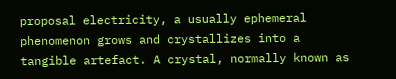proposal electricity, a usually ephemeral phenomenon grows and crystallizes into a tangible artefact. A crystal, normally known as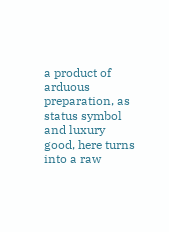a product of arduous preparation, as status symbol and luxury good, here turns into a raw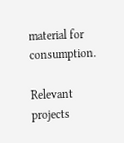material for consumption.

Relevant projects